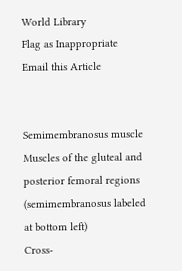World Library
Flag as Inappropriate
Email this Article


Semimembranosus muscle
Muscles of the gluteal and posterior femoral regions (semimembranosus labeled at bottom left)
Cross-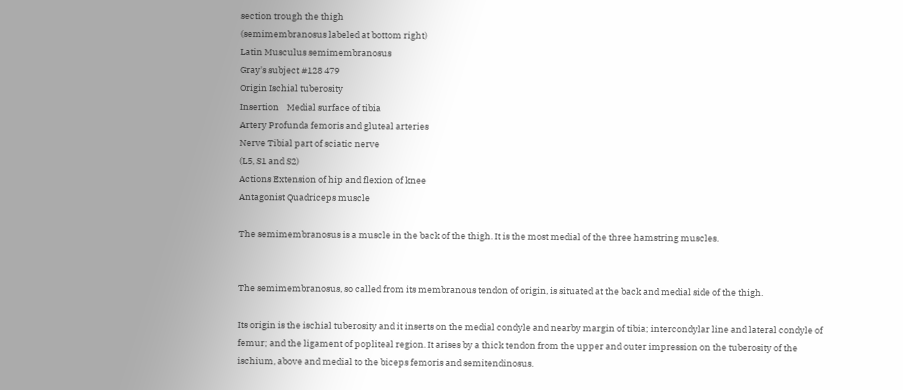section trough the thigh
(semimembranosus labeled at bottom right)
Latin Musculus semimembranosus
Gray's subject #128 479
Origin Ischial tuberosity
Insertion    Medial surface of tibia
Artery Profunda femoris and gluteal arteries
Nerve Tibial part of sciatic nerve
(L5, S1 and S2)
Actions Extension of hip and flexion of knee
Antagonist Quadriceps muscle

The semimembranosus is a muscle in the back of the thigh. It is the most medial of the three hamstring muscles.


The semimembranosus, so called from its membranous tendon of origin, is situated at the back and medial side of the thigh.

Its origin is the ischial tuberosity and it inserts on the medial condyle and nearby margin of tibia; intercondylar line and lateral condyle of femur; and the ligament of popliteal region. It arises by a thick tendon from the upper and outer impression on the tuberosity of the ischium, above and medial to the biceps femoris and semitendinosus.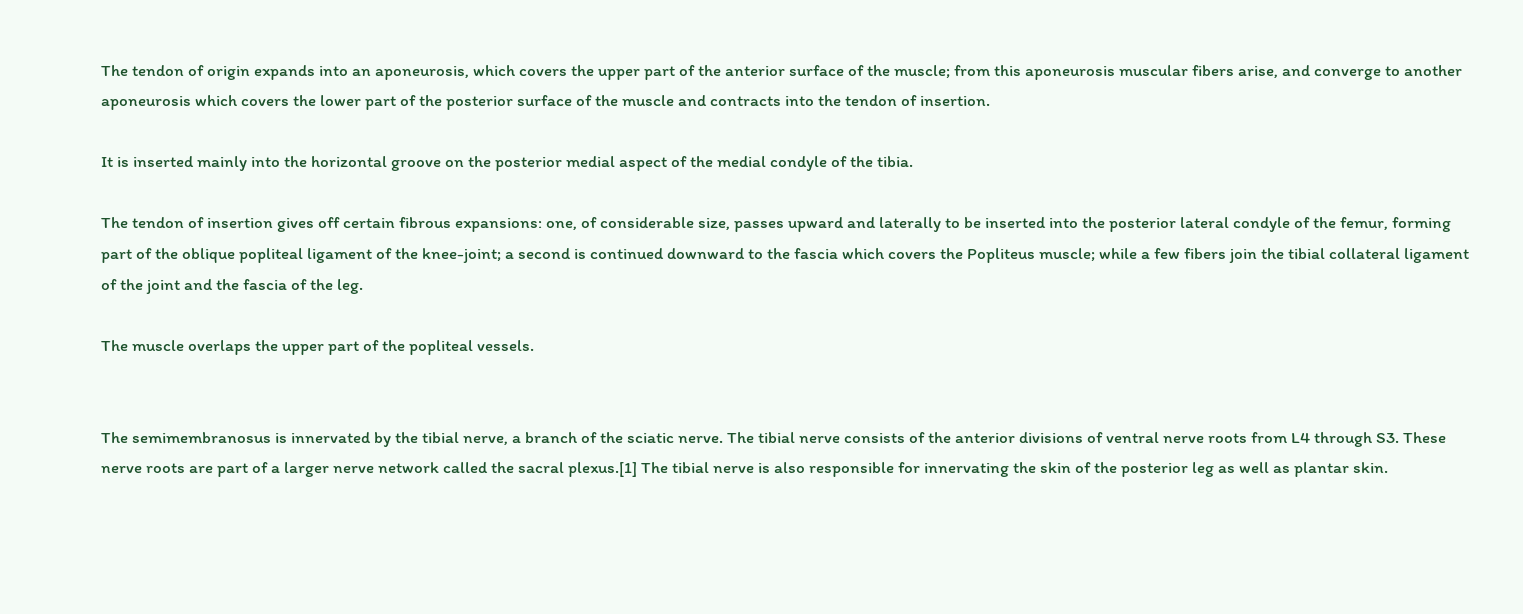The tendon of origin expands into an aponeurosis, which covers the upper part of the anterior surface of the muscle; from this aponeurosis muscular fibers arise, and converge to another aponeurosis which covers the lower part of the posterior surface of the muscle and contracts into the tendon of insertion.

It is inserted mainly into the horizontal groove on the posterior medial aspect of the medial condyle of the tibia.

The tendon of insertion gives off certain fibrous expansions: one, of considerable size, passes upward and laterally to be inserted into the posterior lateral condyle of the femur, forming part of the oblique popliteal ligament of the knee-joint; a second is continued downward to the fascia which covers the Popliteus muscle; while a few fibers join the tibial collateral ligament of the joint and the fascia of the leg.

The muscle overlaps the upper part of the popliteal vessels.


The semimembranosus is innervated by the tibial nerve, a branch of the sciatic nerve. The tibial nerve consists of the anterior divisions of ventral nerve roots from L4 through S3. These nerve roots are part of a larger nerve network called the sacral plexus.[1] The tibial nerve is also responsible for innervating the skin of the posterior leg as well as plantar skin.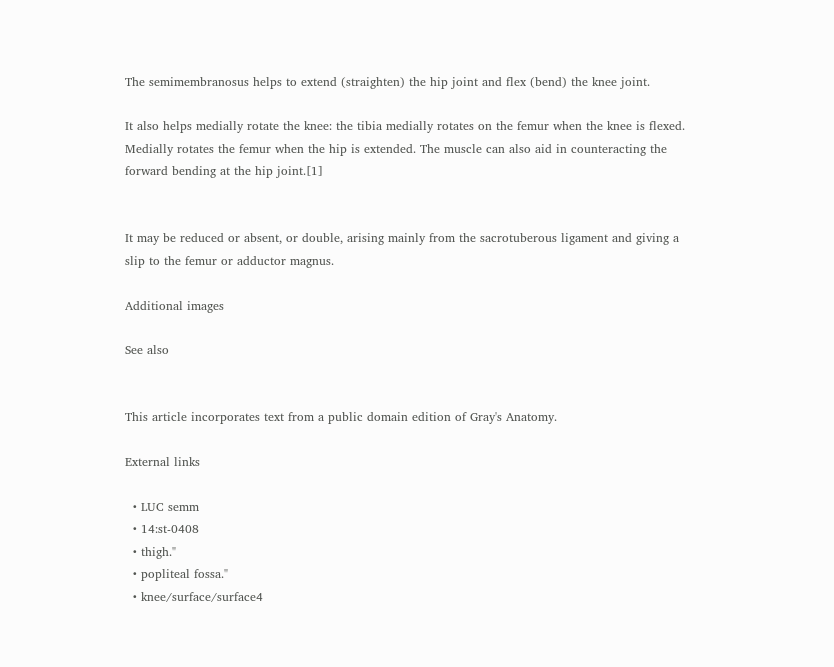The semimembranosus helps to extend (straighten) the hip joint and flex (bend) the knee joint.

It also helps medially rotate the knee: the tibia medially rotates on the femur when the knee is flexed. Medially rotates the femur when the hip is extended. The muscle can also aid in counteracting the forward bending at the hip joint.[1]


It may be reduced or absent, or double, arising mainly from the sacrotuberous ligament and giving a slip to the femur or adductor magnus.

Additional images

See also


This article incorporates text from a public domain edition of Gray's Anatomy.

External links

  • LUC semm
  • 14:st-0408
  • thigh."
  • popliteal fossa."
  • knee/surface/surface4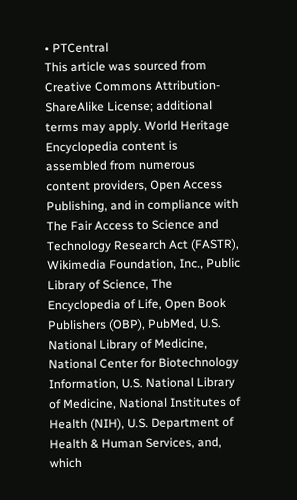• PTCentral
This article was sourced from Creative Commons Attribution-ShareAlike License; additional terms may apply. World Heritage Encyclopedia content is assembled from numerous content providers, Open Access Publishing, and in compliance with The Fair Access to Science and Technology Research Act (FASTR), Wikimedia Foundation, Inc., Public Library of Science, The Encyclopedia of Life, Open Book Publishers (OBP), PubMed, U.S. National Library of Medicine, National Center for Biotechnology Information, U.S. National Library of Medicine, National Institutes of Health (NIH), U.S. Department of Health & Human Services, and, which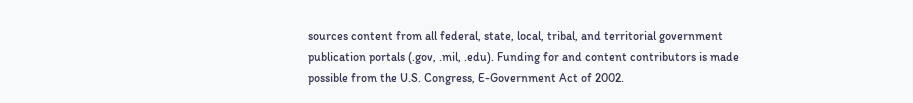sources content from all federal, state, local, tribal, and territorial government publication portals (.gov, .mil, .edu). Funding for and content contributors is made possible from the U.S. Congress, E-Government Act of 2002.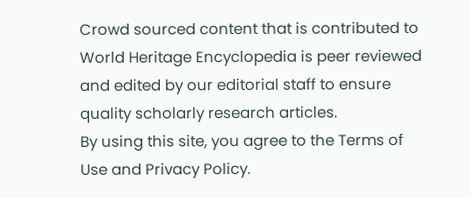Crowd sourced content that is contributed to World Heritage Encyclopedia is peer reviewed and edited by our editorial staff to ensure quality scholarly research articles.
By using this site, you agree to the Terms of Use and Privacy Policy.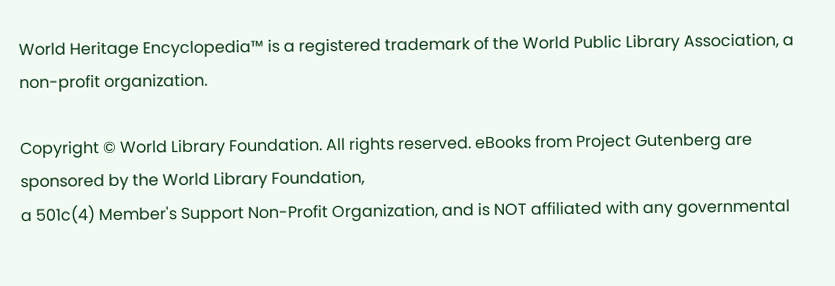World Heritage Encyclopedia™ is a registered trademark of the World Public Library Association, a non-profit organization.

Copyright © World Library Foundation. All rights reserved. eBooks from Project Gutenberg are sponsored by the World Library Foundation,
a 501c(4) Member's Support Non-Profit Organization, and is NOT affiliated with any governmental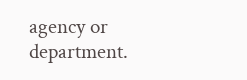agency or department.